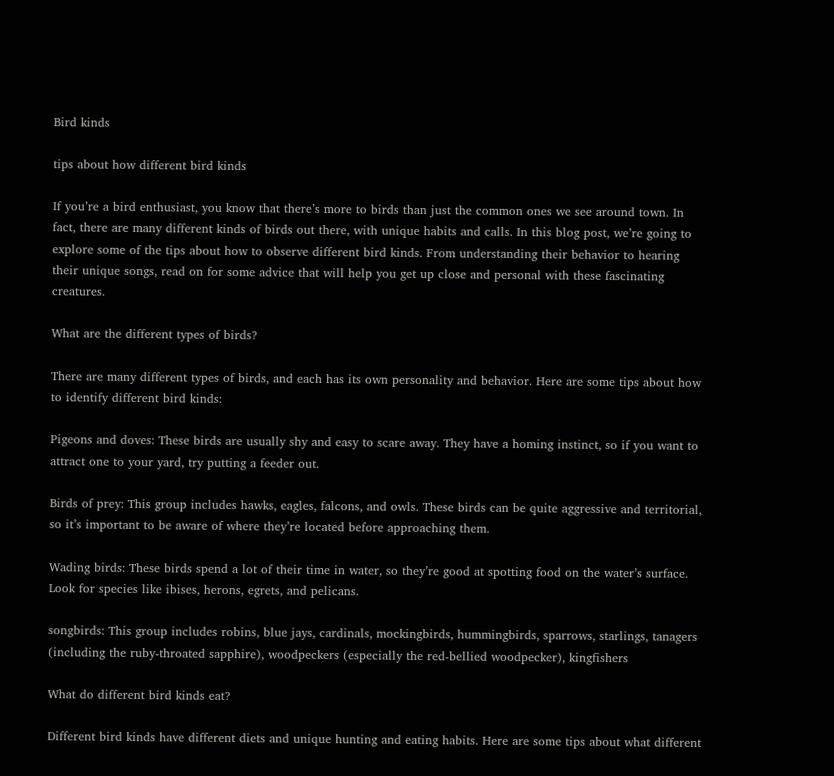Bird kinds

tips about how different bird kinds

If you’re a bird enthusiast, you know that there’s more to birds than just the common ones we see around town. In fact, there are many different kinds of birds out there, with unique habits and calls. In this blog post, we’re going to explore some of the tips about how to observe different bird kinds. From understanding their behavior to hearing their unique songs, read on for some advice that will help you get up close and personal with these fascinating creatures.

What are the different types of birds?

There are many different types of birds, and each has its own personality and behavior. Here are some tips about how to identify different bird kinds:

Pigeons and doves: These birds are usually shy and easy to scare away. They have a homing instinct, so if you want to attract one to your yard, try putting a feeder out.

Birds of prey: This group includes hawks, eagles, falcons, and owls. These birds can be quite aggressive and territorial, so it’s important to be aware of where they’re located before approaching them.

Wading birds: These birds spend a lot of their time in water, so they’re good at spotting food on the water’s surface. Look for species like ibises, herons, egrets, and pelicans.

songbirds: This group includes robins, blue jays, cardinals, mockingbirds, hummingbirds, sparrows, starlings, tanagers (including the ruby-throated sapphire), woodpeckers (especially the red-bellied woodpecker), kingfishers

What do different bird kinds eat?

Different bird kinds have different diets and unique hunting and eating habits. Here are some tips about what different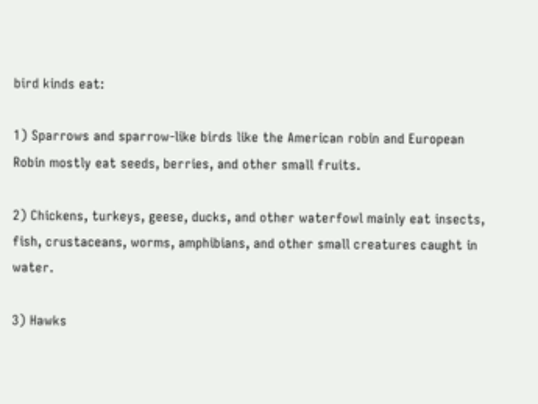bird kinds eat:

1) Sparrows and sparrow-like birds like the American robin and European Robin mostly eat seeds, berries, and other small fruits.

2) Chickens, turkeys, geese, ducks, and other waterfowl mainly eat insects, fish, crustaceans, worms, amphibians, and other small creatures caught in water.

3) Hawks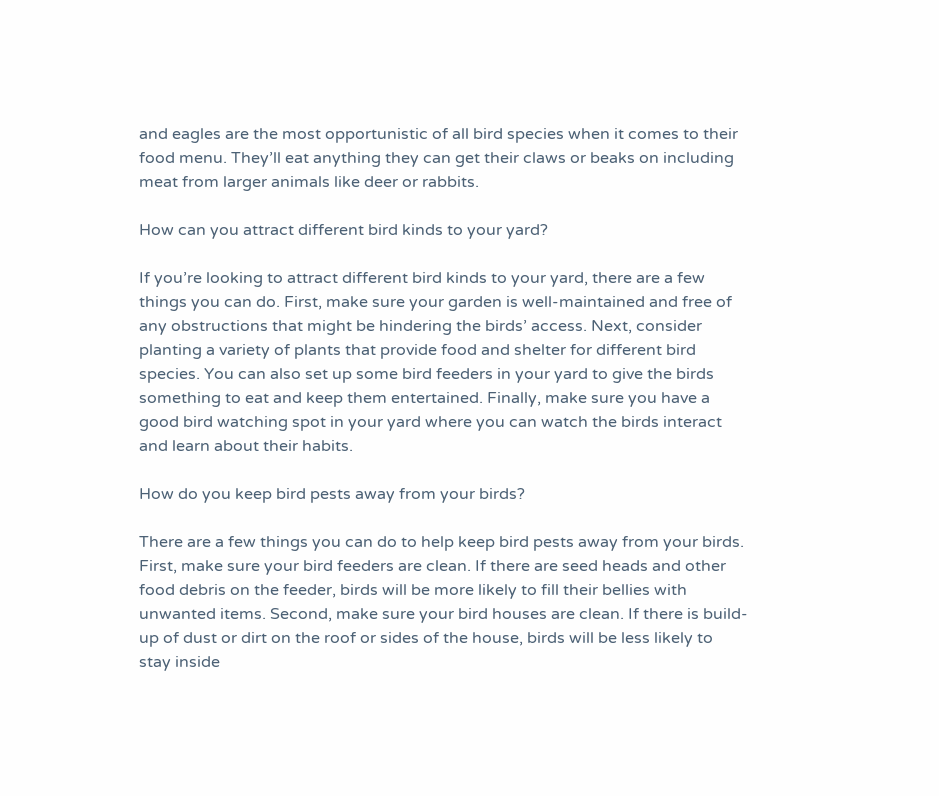and eagles are the most opportunistic of all bird species when it comes to their food menu. They’ll eat anything they can get their claws or beaks on including meat from larger animals like deer or rabbits.

How can you attract different bird kinds to your yard?

If you’re looking to attract different bird kinds to your yard, there are a few things you can do. First, make sure your garden is well-maintained and free of any obstructions that might be hindering the birds’ access. Next, consider planting a variety of plants that provide food and shelter for different bird species. You can also set up some bird feeders in your yard to give the birds something to eat and keep them entertained. Finally, make sure you have a good bird watching spot in your yard where you can watch the birds interact and learn about their habits.

How do you keep bird pests away from your birds?

There are a few things you can do to help keep bird pests away from your birds. First, make sure your bird feeders are clean. If there are seed heads and other food debris on the feeder, birds will be more likely to fill their bellies with unwanted items. Second, make sure your bird houses are clean. If there is build-up of dust or dirt on the roof or sides of the house, birds will be less likely to stay inside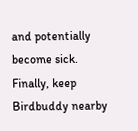and potentially become sick. Finally, keep Birdbuddy nearby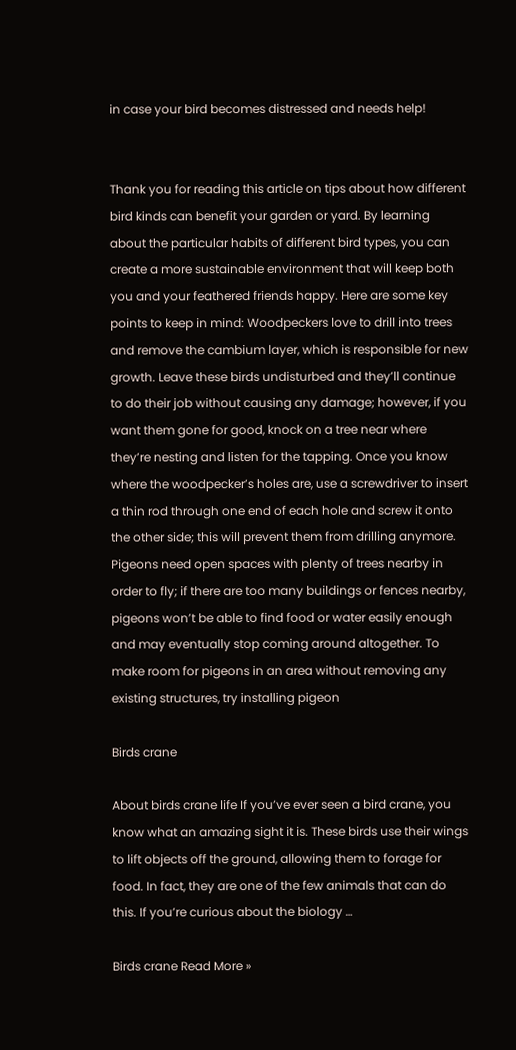in case your bird becomes distressed and needs help!


Thank you for reading this article on tips about how different bird kinds can benefit your garden or yard. By learning about the particular habits of different bird types, you can create a more sustainable environment that will keep both you and your feathered friends happy. Here are some key points to keep in mind: Woodpeckers love to drill into trees and remove the cambium layer, which is responsible for new growth. Leave these birds undisturbed and they’ll continue to do their job without causing any damage; however, if you want them gone for good, knock on a tree near where they’re nesting and listen for the tapping. Once you know where the woodpecker’s holes are, use a screwdriver to insert a thin rod through one end of each hole and screw it onto the other side; this will prevent them from drilling anymore. Pigeons need open spaces with plenty of trees nearby in order to fly; if there are too many buildings or fences nearby, pigeons won’t be able to find food or water easily enough and may eventually stop coming around altogether. To make room for pigeons in an area without removing any existing structures, try installing pigeon

Birds crane

About birds crane life If you’ve ever seen a bird crane, you know what an amazing sight it is. These birds use their wings to lift objects off the ground, allowing them to forage for food. In fact, they are one of the few animals that can do this. If you’re curious about the biology …

Birds crane Read More »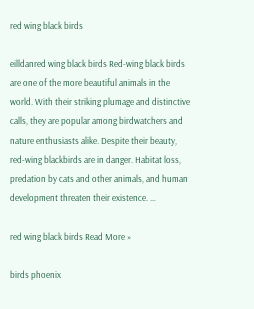red wing black birds

eilldanred wing black birds Red-wing black birds are one of the more beautiful animals in the world. With their striking plumage and distinctive calls, they are popular among birdwatchers and nature enthusiasts alike. Despite their beauty, red-wing blackbirds are in danger. Habitat loss, predation by cats and other animals, and human development threaten their existence. …

red wing black birds Read More »

birds phoenix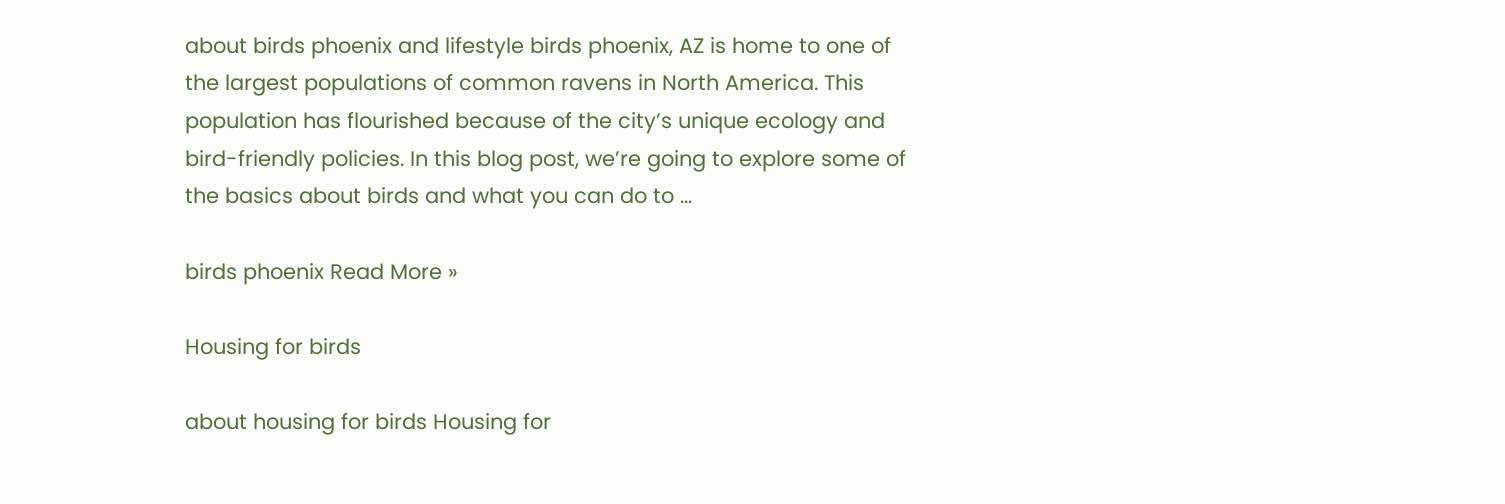about birds phoenix and lifestyle birds phoenix, AZ is home to one of the largest populations of common ravens in North America. This population has flourished because of the city’s unique ecology and bird-friendly policies. In this blog post, we’re going to explore some of the basics about birds and what you can do to …

birds phoenix Read More »

Housing for birds

about housing for birds Housing for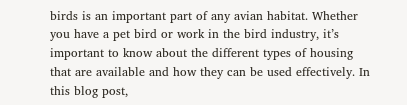birds is an important part of any avian habitat. Whether you have a pet bird or work in the bird industry, it’s important to know about the different types of housing that are available and how they can be used effectively. In this blog post,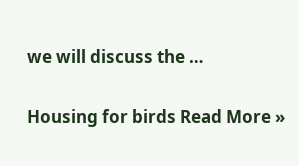we will discuss the …

Housing for birds Read More »